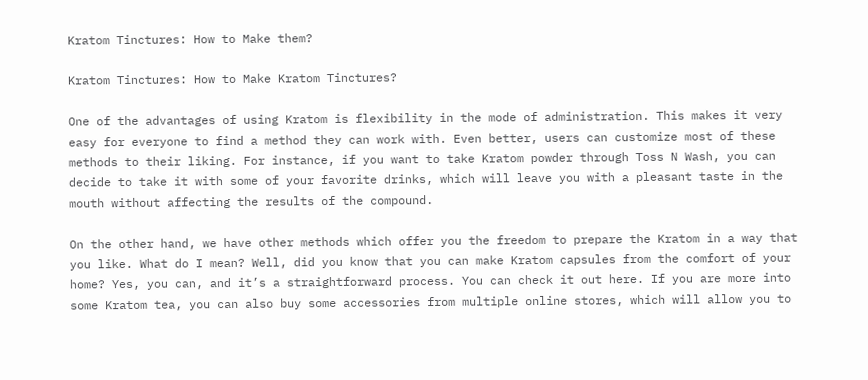Kratom Tinctures: How to Make them?

Kratom Tinctures: How to Make Kratom Tinctures?

One of the advantages of using Kratom is flexibility in the mode of administration. This makes it very easy for everyone to find a method they can work with. Even better, users can customize most of these methods to their liking. For instance, if you want to take Kratom powder through Toss N Wash, you can decide to take it with some of your favorite drinks, which will leave you with a pleasant taste in the mouth without affecting the results of the compound.

On the other hand, we have other methods which offer you the freedom to prepare the Kratom in a way that you like. What do I mean? Well, did you know that you can make Kratom capsules from the comfort of your home? Yes, you can, and it’s a straightforward process. You can check it out here. If you are more into some Kratom tea, you can also buy some accessories from multiple online stores, which will allow you to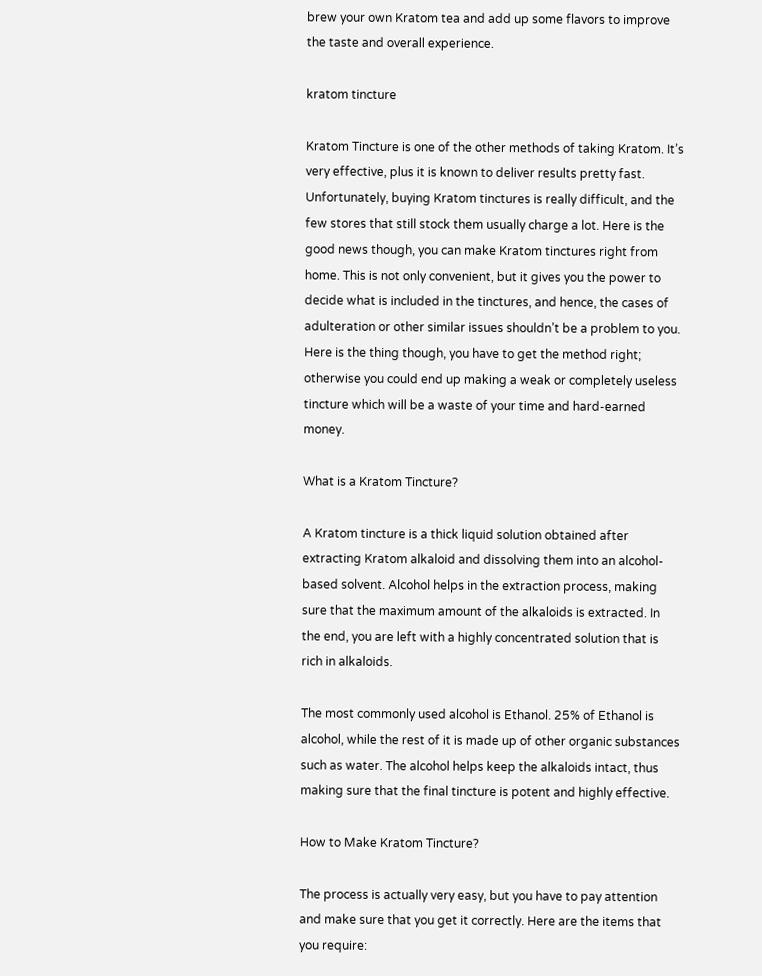brew your own Kratom tea and add up some flavors to improve the taste and overall experience.

kratom tincture

Kratom Tincture is one of the other methods of taking Kratom. It’s very effective, plus it is known to deliver results pretty fast. Unfortunately, buying Kratom tinctures is really difficult, and the few stores that still stock them usually charge a lot. Here is the good news though, you can make Kratom tinctures right from home. This is not only convenient, but it gives you the power to decide what is included in the tinctures, and hence, the cases of adulteration or other similar issues shouldn’t be a problem to you. Here is the thing though, you have to get the method right; otherwise you could end up making a weak or completely useless tincture which will be a waste of your time and hard-earned money.

What is a Kratom Tincture?

A Kratom tincture is a thick liquid solution obtained after extracting Kratom alkaloid and dissolving them into an alcohol-based solvent. Alcohol helps in the extraction process, making sure that the maximum amount of the alkaloids is extracted. In the end, you are left with a highly concentrated solution that is rich in alkaloids.

The most commonly used alcohol is Ethanol. 25% of Ethanol is alcohol, while the rest of it is made up of other organic substances such as water. The alcohol helps keep the alkaloids intact, thus making sure that the final tincture is potent and highly effective.

How to Make Kratom Tincture?

The process is actually very easy, but you have to pay attention and make sure that you get it correctly. Here are the items that you require: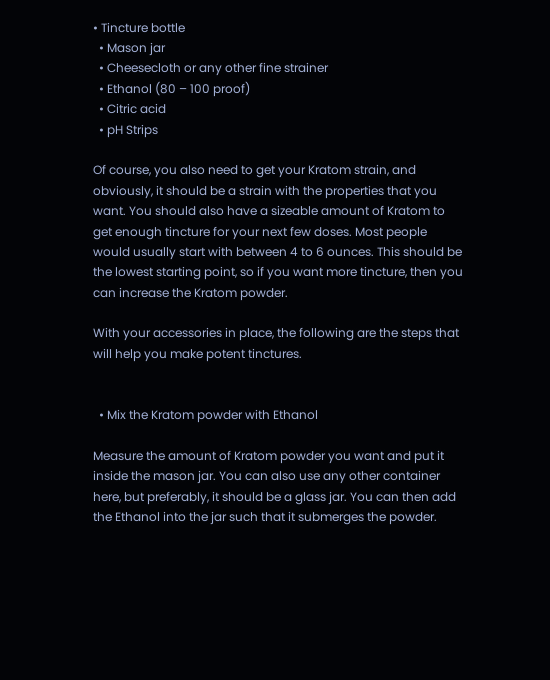• Tincture bottle
  • Mason jar
  • Cheesecloth or any other fine strainer
  • Ethanol (80 – 100 proof)
  • Citric acid
  • pH Strips

Of course, you also need to get your Kratom strain, and obviously, it should be a strain with the properties that you want. You should also have a sizeable amount of Kratom to get enough tincture for your next few doses. Most people would usually start with between 4 to 6 ounces. This should be the lowest starting point, so if you want more tincture, then you can increase the Kratom powder.

With your accessories in place, the following are the steps that will help you make potent tinctures.


  • Mix the Kratom powder with Ethanol

Measure the amount of Kratom powder you want and put it inside the mason jar. You can also use any other container here, but preferably, it should be a glass jar. You can then add the Ethanol into the jar such that it submerges the powder.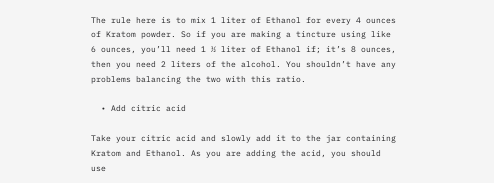The rule here is to mix 1 liter of Ethanol for every 4 ounces of Kratom powder. So if you are making a tincture using like 6 ounces, you’ll need 1 ½ liter of Ethanol if; it’s 8 ounces, then you need 2 liters of the alcohol. You shouldn’t have any problems balancing the two with this ratio.

  • Add citric acid

Take your citric acid and slowly add it to the jar containing Kratom and Ethanol. As you are adding the acid, you should use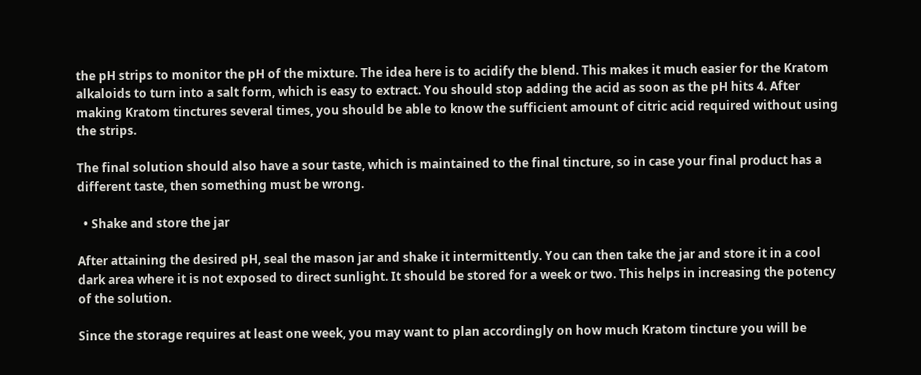the pH strips to monitor the pH of the mixture. The idea here is to acidify the blend. This makes it much easier for the Kratom alkaloids to turn into a salt form, which is easy to extract. You should stop adding the acid as soon as the pH hits 4. After making Kratom tinctures several times, you should be able to know the sufficient amount of citric acid required without using the strips.

The final solution should also have a sour taste, which is maintained to the final tincture, so in case your final product has a different taste, then something must be wrong.

  • Shake and store the jar

After attaining the desired pH, seal the mason jar and shake it intermittently. You can then take the jar and store it in a cool dark area where it is not exposed to direct sunlight. It should be stored for a week or two. This helps in increasing the potency of the solution.

Since the storage requires at least one week, you may want to plan accordingly on how much Kratom tincture you will be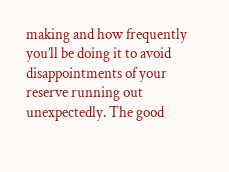making and how frequently you’ll be doing it to avoid disappointments of your reserve running out unexpectedly. The good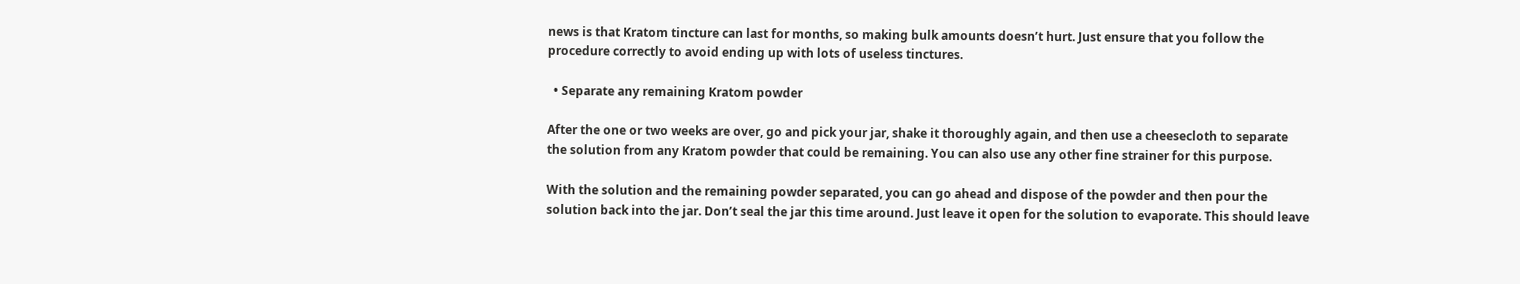news is that Kratom tincture can last for months, so making bulk amounts doesn’t hurt. Just ensure that you follow the procedure correctly to avoid ending up with lots of useless tinctures.

  • Separate any remaining Kratom powder

After the one or two weeks are over, go and pick your jar, shake it thoroughly again, and then use a cheesecloth to separate the solution from any Kratom powder that could be remaining. You can also use any other fine strainer for this purpose.

With the solution and the remaining powder separated, you can go ahead and dispose of the powder and then pour the solution back into the jar. Don’t seal the jar this time around. Just leave it open for the solution to evaporate. This should leave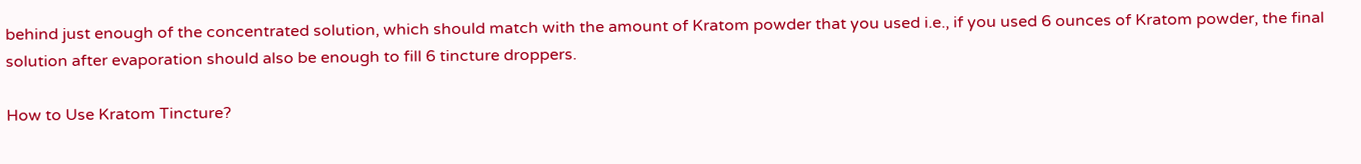behind just enough of the concentrated solution, which should match with the amount of Kratom powder that you used i.e., if you used 6 ounces of Kratom powder, the final solution after evaporation should also be enough to fill 6 tincture droppers.

How to Use Kratom Tincture?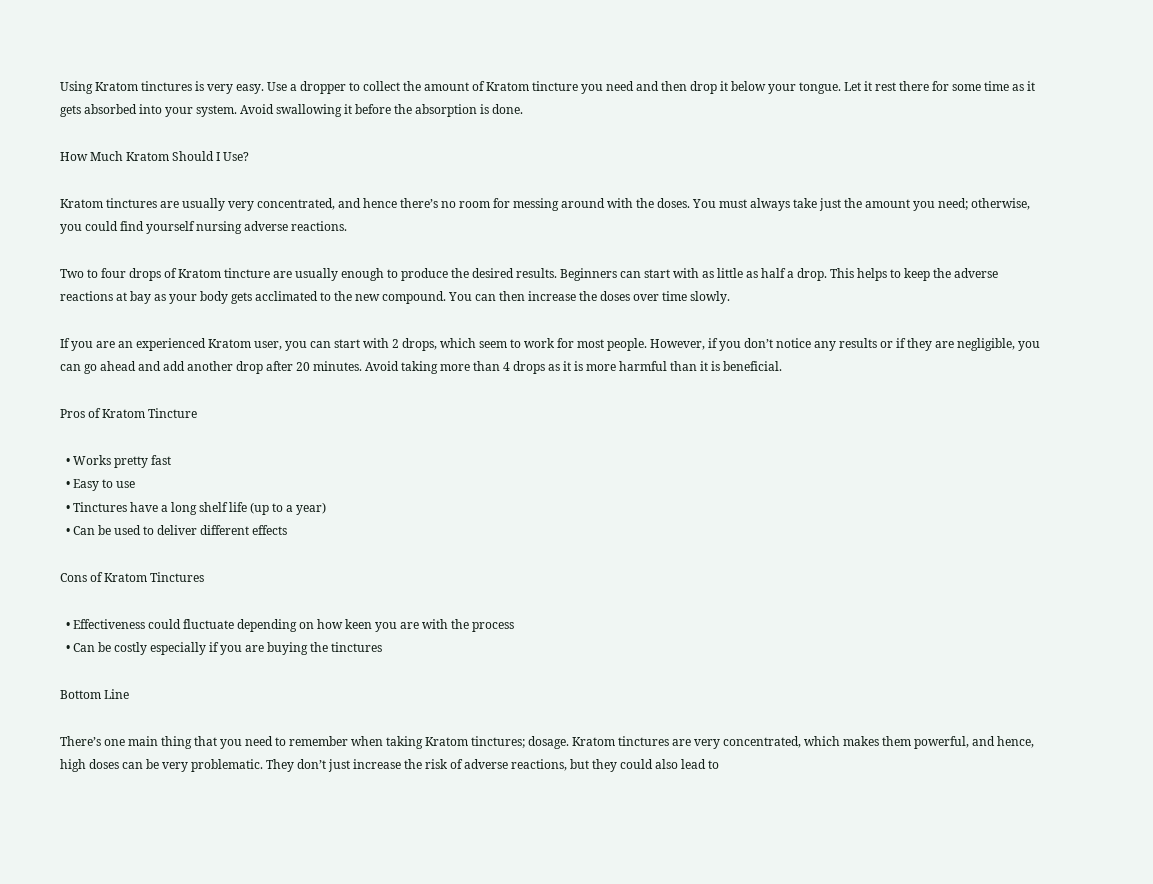Using Kratom tinctures is very easy. Use a dropper to collect the amount of Kratom tincture you need and then drop it below your tongue. Let it rest there for some time as it gets absorbed into your system. Avoid swallowing it before the absorption is done.

How Much Kratom Should I Use?

Kratom tinctures are usually very concentrated, and hence there’s no room for messing around with the doses. You must always take just the amount you need; otherwise, you could find yourself nursing adverse reactions.

Two to four drops of Kratom tincture are usually enough to produce the desired results. Beginners can start with as little as half a drop. This helps to keep the adverse reactions at bay as your body gets acclimated to the new compound. You can then increase the doses over time slowly.

If you are an experienced Kratom user, you can start with 2 drops, which seem to work for most people. However, if you don’t notice any results or if they are negligible, you can go ahead and add another drop after 20 minutes. Avoid taking more than 4 drops as it is more harmful than it is beneficial.

Pros of Kratom Tincture

  • Works pretty fast
  • Easy to use
  • Tinctures have a long shelf life (up to a year)
  • Can be used to deliver different effects

Cons of Kratom Tinctures

  • Effectiveness could fluctuate depending on how keen you are with the process
  • Can be costly especially if you are buying the tinctures

Bottom Line

There’s one main thing that you need to remember when taking Kratom tinctures; dosage. Kratom tinctures are very concentrated, which makes them powerful, and hence, high doses can be very problematic. They don’t just increase the risk of adverse reactions, but they could also lead to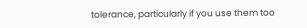tolerance, particularly if you use them too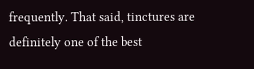frequently. That said, tinctures are definitely one of the best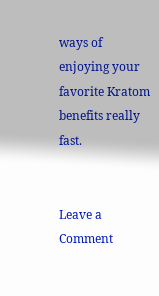ways of enjoying your favorite Kratom benefits really fast.


Leave a Comment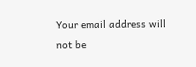Your email address will not be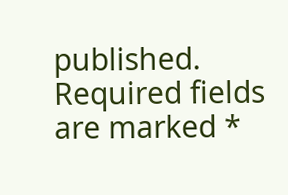published. Required fields are marked *